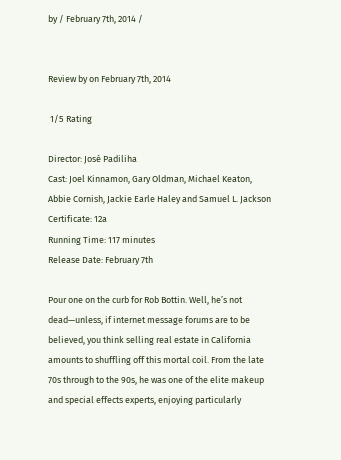by / February 7th, 2014 /


Review by on February 7th, 2014

 1/5 Rating

Director: José Padiliha
Cast: Joel Kinnamon, Gary Oldman, Michael Keaton, Abbie Cornish, Jackie Earle Haley and Samuel L. Jackson
Certificate: 12a
Running Time: 117 minutes
Release Date: February 7th

Pour one on the curb for Rob Bottin. Well, he’s not dead—unless, if internet message forums are to be believed, you think selling real estate in California amounts to shuffling off this mortal coil. From the late 70s through to the 90s, he was one of the elite makeup and special effects experts, enjoying particularly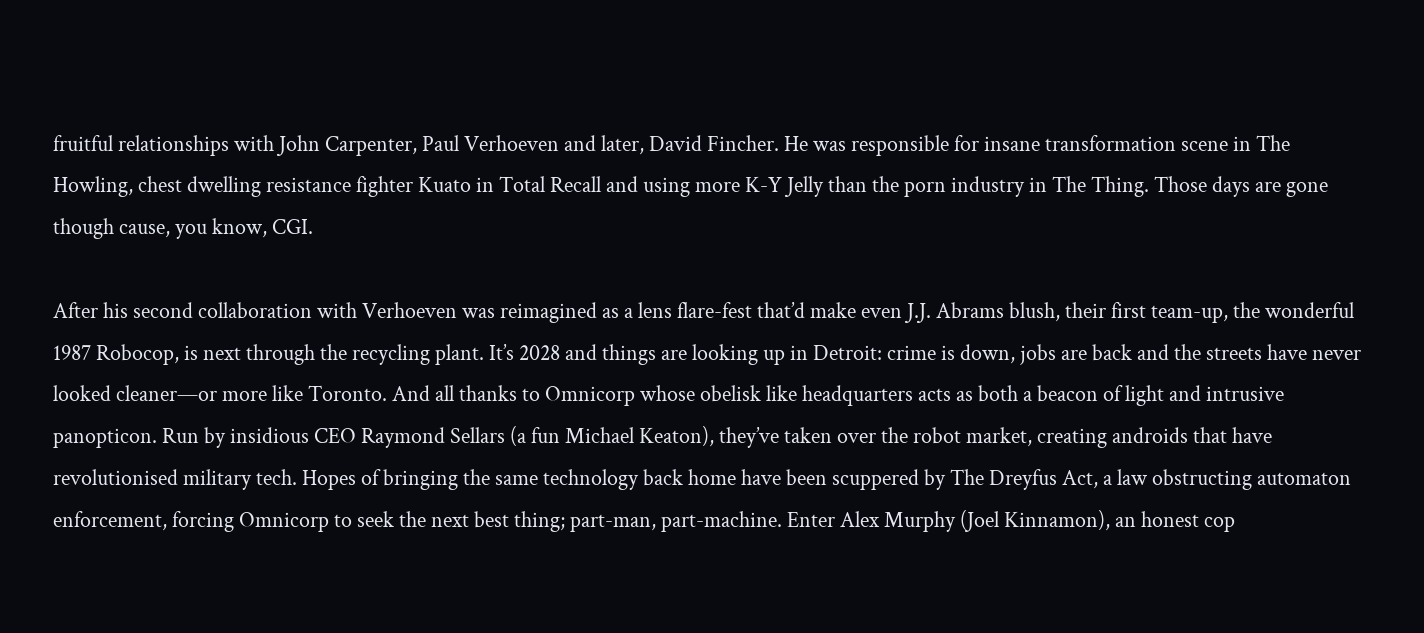fruitful relationships with John Carpenter, Paul Verhoeven and later, David Fincher. He was responsible for insane transformation scene in The Howling, chest dwelling resistance fighter Kuato in Total Recall and using more K-Y Jelly than the porn industry in The Thing. Those days are gone though cause, you know, CGI.

After his second collaboration with Verhoeven was reimagined as a lens flare-fest that’d make even J.J. Abrams blush, their first team-up, the wonderful 1987 Robocop, is next through the recycling plant. It’s 2028 and things are looking up in Detroit: crime is down, jobs are back and the streets have never looked cleaner—or more like Toronto. And all thanks to Omnicorp whose obelisk like headquarters acts as both a beacon of light and intrusive panopticon. Run by insidious CEO Raymond Sellars (a fun Michael Keaton), they’ve taken over the robot market, creating androids that have revolutionised military tech. Hopes of bringing the same technology back home have been scuppered by The Dreyfus Act, a law obstructing automaton enforcement, forcing Omnicorp to seek the next best thing; part-man, part-machine. Enter Alex Murphy (Joel Kinnamon), an honest cop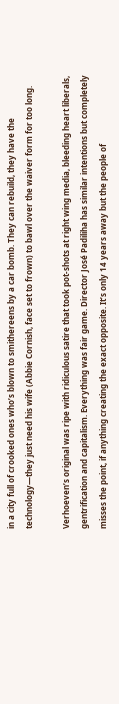in a city full of crooked ones who’s blown to smithereens by a car bomb. They can rebuild, they have the technology—they just need his wife (Abbie Cornish, face set to frown) to bawl over the waiver form for too long.

Verhoeven’s original was ripe with ridiculous satire that took pot-shots at right wing media, bleeding heart liberals, gentrification and capitalism. Everything was fair game. Director José Padiliha has similar intentions but completely misses the point, if anything creating the exact opposite. It’s only 14 years away but the people of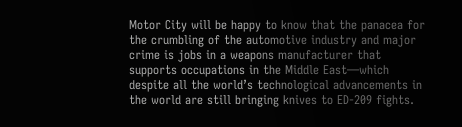Motor City will be happy to know that the panacea for the crumbling of the automotive industry and major crime is jobs in a weapons manufacturer that supports occupations in the Middle East—which despite all the world’s technological advancements in the world are still bringing knives to ED-209 fights.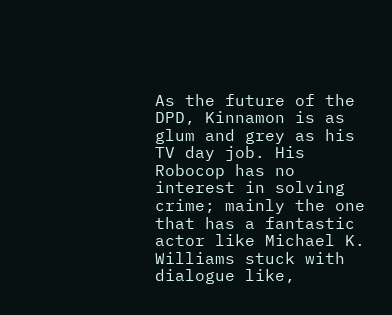As the future of the DPD, Kinnamon is as glum and grey as his TV day job. His Robocop has no interest in solving crime; mainly the one that has a fantastic actor like Michael K. Williams stuck with dialogue like,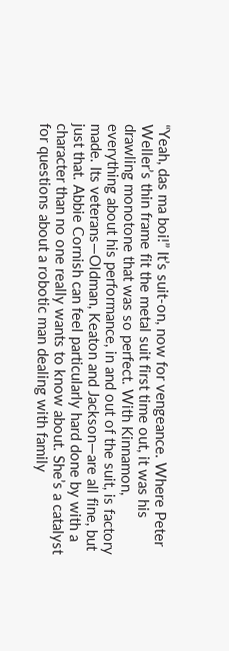“Yeah, das ma boi!” It’s suit-on, now for vengeance. Where Peter Weller’s thin frame fit the metal suit first time out, it was his drawling monotone that was so perfect. With Kinnamon, everything about his performance, in and out of the suit, is factory made. Its veterans—Oldman, Keaton and Jackson—are all fine, but just that. Abbie Cornish can feel particularly hard done by with a character than no one really wants to know about. She’s a catalyst for questions about a robotic man dealing with family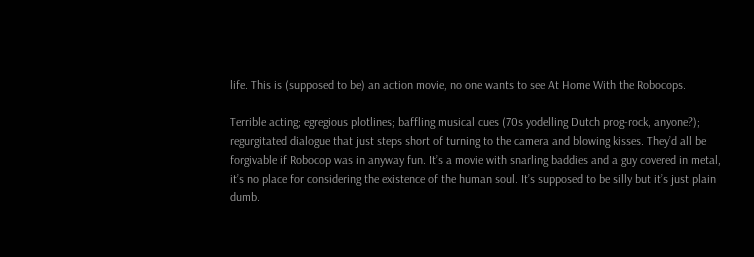life. This is (supposed to be) an action movie, no one wants to see At Home With the Robocops.

Terrible acting; egregious plotlines; baffling musical cues (70s yodelling Dutch prog-rock, anyone?); regurgitated dialogue that just steps short of turning to the camera and blowing kisses. They’d all be forgivable if Robocop was in anyway fun. It’s a movie with snarling baddies and a guy covered in metal, it’s no place for considering the existence of the human soul. It’s supposed to be silly but it’s just plain dumb.